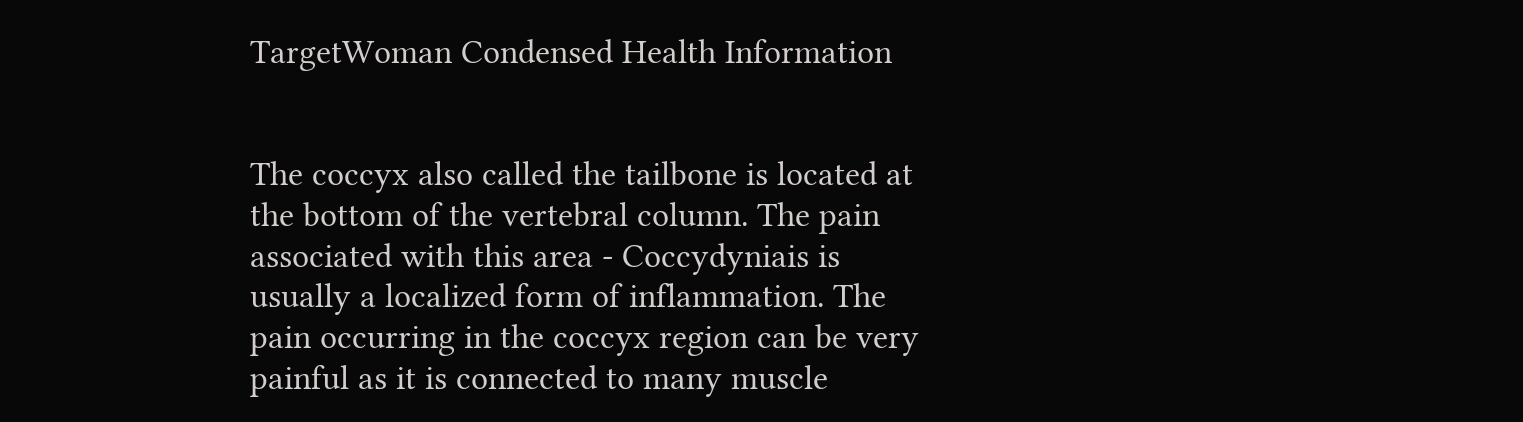TargetWoman Condensed Health Information


The coccyx also called the tailbone is located at the bottom of the vertebral column. The pain associated with this area - Coccydyniais is usually a localized form of inflammation. The pain occurring in the coccyx region can be very painful as it is connected to many muscle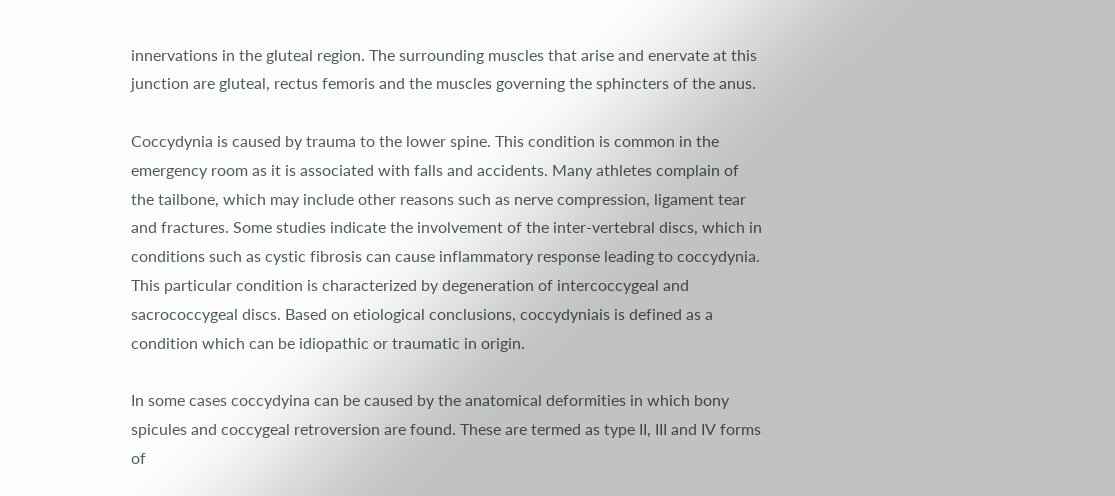innervations in the gluteal region. The surrounding muscles that arise and enervate at this junction are gluteal, rectus femoris and the muscles governing the sphincters of the anus.

Coccydynia is caused by trauma to the lower spine. This condition is common in the emergency room as it is associated with falls and accidents. Many athletes complain of the tailbone, which may include other reasons such as nerve compression, ligament tear and fractures. Some studies indicate the involvement of the inter-vertebral discs, which in conditions such as cystic fibrosis can cause inflammatory response leading to coccydynia. This particular condition is characterized by degeneration of intercoccygeal and sacrococcygeal discs. Based on etiological conclusions, coccydyniais is defined as a condition which can be idiopathic or traumatic in origin.

In some cases coccydyina can be caused by the anatomical deformities in which bony spicules and coccygeal retroversion are found. These are termed as type II, III and IV forms of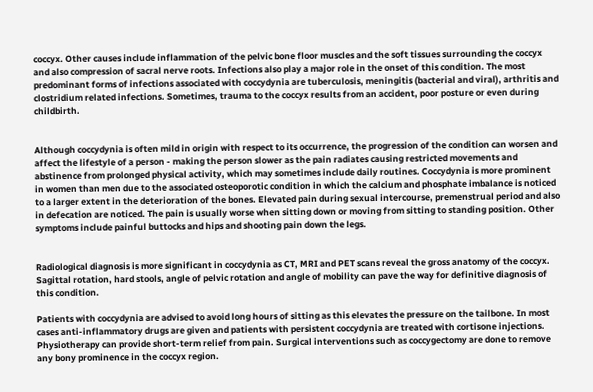coccyx. Other causes include inflammation of the pelvic bone floor muscles and the soft tissues surrounding the coccyx and also compression of sacral nerve roots. Infections also play a major role in the onset of this condition. The most predominant forms of infections associated with coccydynia are tuberculosis, meningitis (bacterial and viral), arthritis and clostridium related infections. Sometimes, trauma to the coccyx results from an accident, poor posture or even during childbirth.


Although coccydynia is often mild in origin with respect to its occurrence, the progression of the condition can worsen and affect the lifestyle of a person - making the person slower as the pain radiates causing restricted movements and abstinence from prolonged physical activity, which may sometimes include daily routines. Coccydynia is more prominent in women than men due to the associated osteoporotic condition in which the calcium and phosphate imbalance is noticed to a larger extent in the deterioration of the bones. Elevated pain during sexual intercourse, premenstrual period and also in defecation are noticed. The pain is usually worse when sitting down or moving from sitting to standing position. Other symptoms include painful buttocks and hips and shooting pain down the legs.


Radiological diagnosis is more significant in coccydynia as CT, MRI and PET scans reveal the gross anatomy of the coccyx. Sagittal rotation, hard stools, angle of pelvic rotation and angle of mobility can pave the way for definitive diagnosis of this condition.

Patients with coccydynia are advised to avoid long hours of sitting as this elevates the pressure on the tailbone. In most cases anti-inflammatory drugs are given and patients with persistent coccydynia are treated with cortisone injections. Physiotherapy can provide short-term relief from pain. Surgical interventions such as coccygectomy are done to remove any bony prominence in the coccyx region.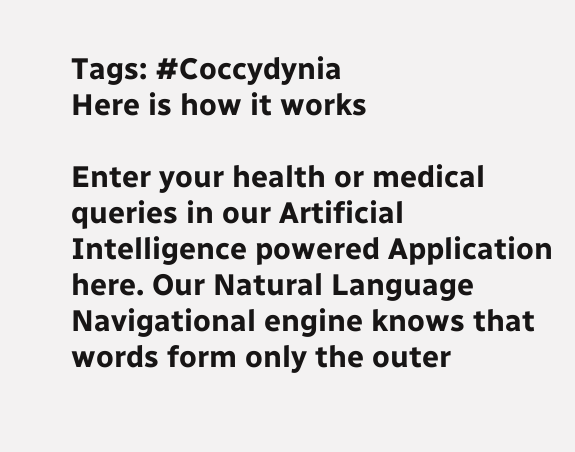Tags: #Coccydynia
Here is how it works

Enter your health or medical queries in our Artificial Intelligence powered Application here. Our Natural Language Navigational engine knows that words form only the outer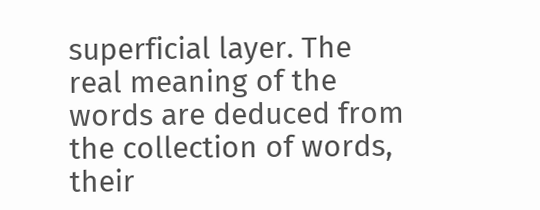superficial layer. The real meaning of the words are deduced from the collection of words, their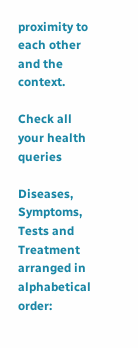proximity to each other and the context.

Check all your health queries

Diseases, Symptoms, Tests and Treatment arranged in alphabetical order: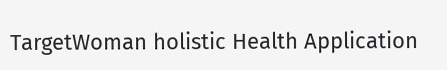TargetWoman holistic Health Application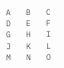A   B   C   D   E   F   G   H   I   J   K   L   M   N   O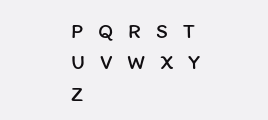P   Q   R   S   T   U   V   W   X   Y   Z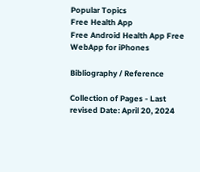Popular Topics
Free Health App
Free Android Health App Free WebApp for iPhones

Bibliography / Reference

Collection of Pages - Last revised Date: April 20, 2024